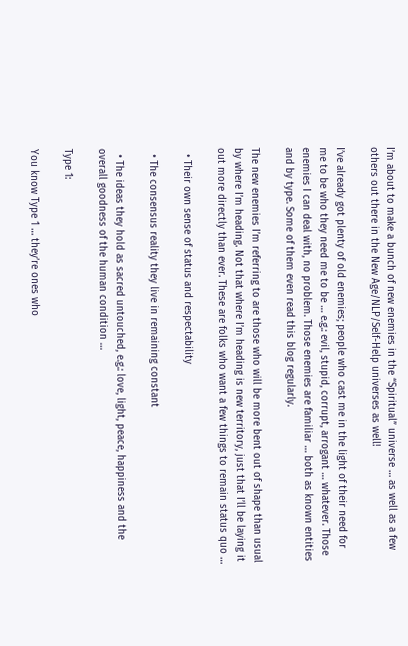I’m about to make a bunch of new enemies in the “Spiritual” universe … as well as a few others out there in the New Age/NLP/Self-Help universes as well!

I’ve already got plenty of old enemies; people who cast me in the light of their need for me to be who they need me to be … e.g.: evil, stupid, corrupt, arrogant … whatever. Those enemies I can deal with, no problem. Those enemies are familiar … both as known entities and by type. Some of them even read this blog regularly.

The new enemies I’m referring to are those who will be more bent out of shape than usual by where I’m heading. Not that where I’m heading is new territory, just that I’ll be laying it out more directly than ever. These are folks who want a few things to remain status quo …

  • Their own sense of status and respectability

  • The consensus reality they live in remaining constant

  • The ideas they hold as sacred untouched, e.g.: love, light, peace, happiness and the overall goodness of the human condition …

Type 1:

You know Type 1 … they’re ones who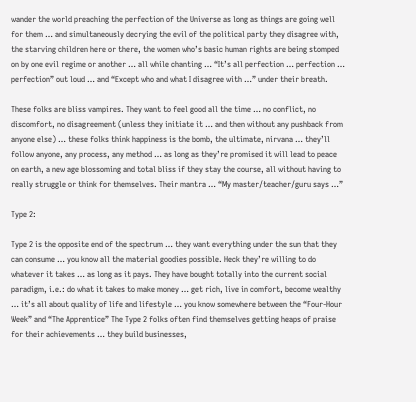wander the world preaching the perfection of the Universe as long as things are going well for them … and simultaneously decrying the evil of the political party they disagree with, the starving children here or there, the women who’s basic human rights are being stomped on by one evil regime or another … all while chanting … “It’s all perfection … perfection … perfection” out loud … and “Except who and what I disagree with …” under their breath.

These folks are bliss vampires. They want to feel good all the time … no conflict, no discomfort, no disagreement (unless they initiate it … and then without any pushback from anyone else) … these folks think happiness is the bomb, the ultimate, nirvana … they’ll follow anyone, any process, any method … as long as they’re promised it will lead to peace on earth, a new age blossoming and total bliss if they stay the course, all without having to really struggle or think for themselves. Their mantra … “My master/teacher/guru says …”

Type 2:

Type 2 is the opposite end of the spectrum … they want everything under the sun that they can consume … you know all the material goodies possible. Heck they’re willing to do whatever it takes … as long as it pays. They have bought totally into the current social paradigm, i.e.: do what it takes to make money … get rich, live in comfort, become wealthy … it’s all about quality of life and lifestyle … you know somewhere between the “Four-Hour Week” and “The Apprentice” The Type 2 folks often find themselves getting heaps of praise for their achievements … they build businesses,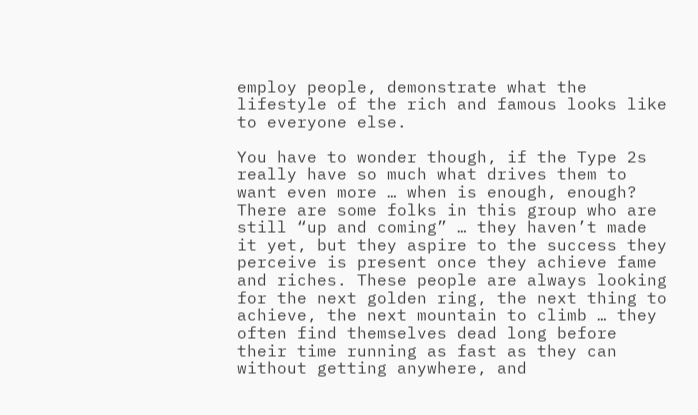employ people, demonstrate what the lifestyle of the rich and famous looks like to everyone else.

You have to wonder though, if the Type 2s really have so much what drives them to want even more … when is enough, enough? There are some folks in this group who are still “up and coming” … they haven’t made it yet, but they aspire to the success they perceive is present once they achieve fame and riches. These people are always looking for the next golden ring, the next thing to achieve, the next mountain to climb … they often find themselves dead long before their time running as fast as they can without getting anywhere, and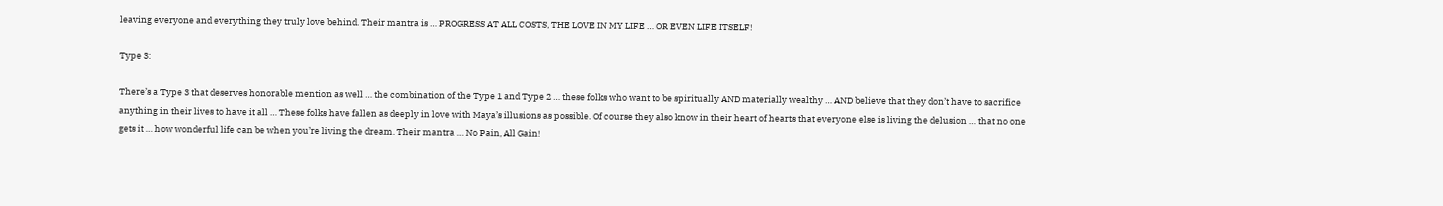leaving everyone and everything they truly love behind. Their mantra is … PROGRESS AT ALL COSTS, THE LOVE IN MY LIFE … OR EVEN LIFE ITSELF!

Type 3:

There’s a Type 3 that deserves honorable mention as well … the combination of the Type 1 and Type 2 … these folks who want to be spiritually AND materially wealthy … AND believe that they don’t have to sacrifice anything in their lives to have it all … These folks have fallen as deeply in love with Maya’s illusions as possible. Of course they also know in their heart of hearts that everyone else is living the delusion … that no one gets it … how wonderful life can be when you’re living the dream. Their mantra … No Pain, All Gain!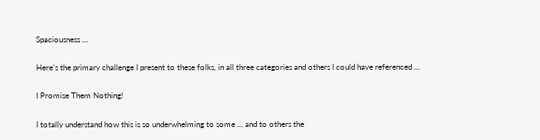Spaciousness …

Here’s the primary challenge I present to these folks, in all three categories and others I could have referenced …

I Promise Them Nothing!

I totally understand how this is so underwhelming to some … and to others the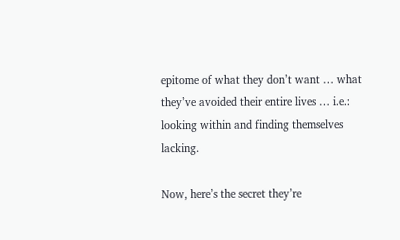epitome of what they don’t want … what they’ve avoided their entire lives … i.e.: looking within and finding themselves lacking.

Now, here’s the secret they’re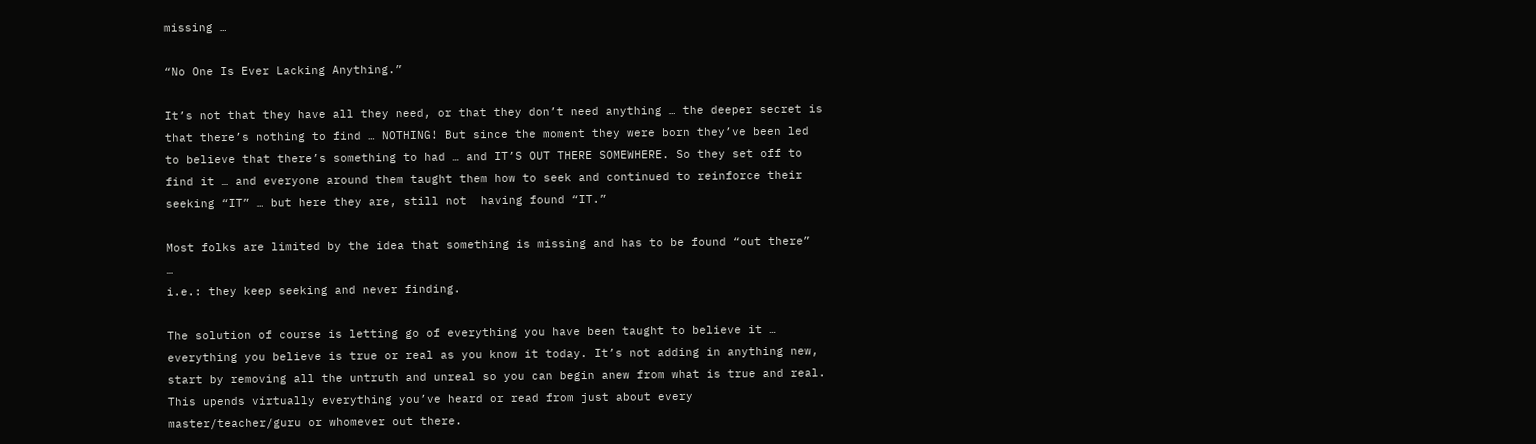missing …

“No One Is Ever Lacking Anything.”

It’s not that they have all they need, or that they don’t need anything … the deeper secret is that there’s nothing to find … NOTHING! But since the moment they were born they’ve been led to believe that there’s something to had … and IT’S OUT THERE SOMEWHERE. So they set off to find it … and everyone around them taught them how to seek and continued to reinforce their seeking “IT” … but here they are, still not  having found “IT.”

Most folks are limited by the idea that something is missing and has to be found “out there”  …
i.e.: they keep seeking and never finding.

The solution of course is letting go of everything you have been taught to believe it … everything you believe is true or real as you know it today. It’s not adding in anything new, start by removing all the untruth and unreal so you can begin anew from what is true and real. This upends virtually everything you’ve heard or read from just about every master/teacher/guru or whomever out there.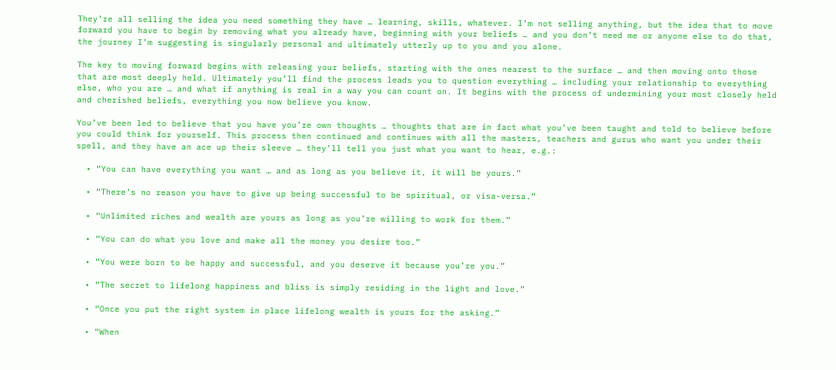They’re all selling the idea you need something they have … learning, skills, whatever. I’m not selling anything, but the idea that to move forward you have to begin by removing what you already have, beginning with your beliefs … and you don’t need me or anyone else to do that, the journey I’m suggesting is singularly personal and ultimately utterly up to you and you alone.

The key to moving forward begins with releasing your beliefs, starting with the ones nearest to the surface … and then moving onto those that are most deeply held. Ultimately you’ll find the process leads you to question everything … including your relationship to everything else, who you are … and what if anything is real in a way you can count on. It begins with the process of undermining your most closely held and cherished beliefs, everything you now believe you know.

You’ve been led to believe that you have you’re own thoughts … thoughts that are in fact what you’ve been taught and told to believe before you could think for yourself. This process then continued and continues with all the masters, teachers and gurus who want you under their spell, and they have an ace up their sleeve … they’ll tell you just what you want to hear, e.g.:

  • “You can have everything you want … and as long as you believe it, it will be yours.”

  • “There’s no reason you have to give up being successful to be spiritual, or visa-versa.”

  • “Unlimited riches and wealth are yours as long as you’re willing to work for them.”

  • “You can do what you love and make all the money you desire too.”

  • “You were born to be happy and successful, and you deserve it because you’re you.”

  • “The secret to lifelong happiness and bliss is simply residing in the light and love.”

  • “Once you put the right system in place lifelong wealth is yours for the asking.”

  • “When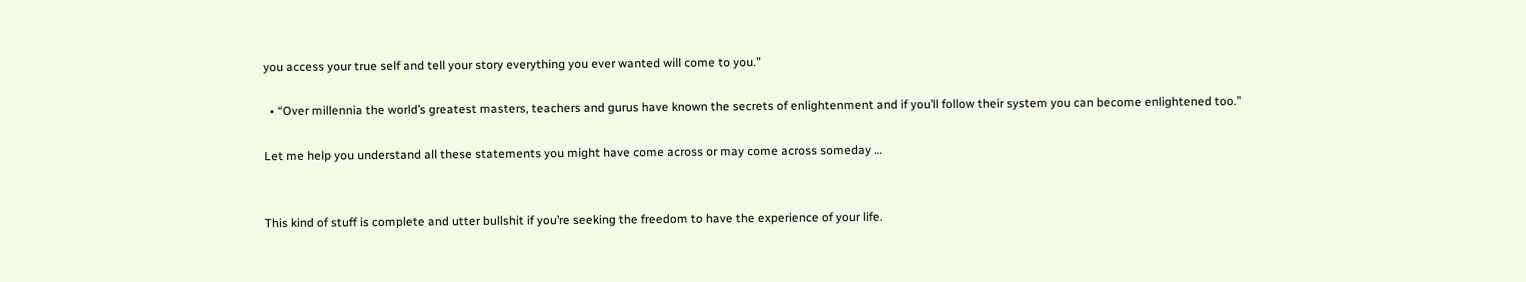you access your true self and tell your story everything you ever wanted will come to you.”

  • “Over millennia the world’s greatest masters, teachers and gurus have known the secrets of enlightenment and if you’ll follow their system you can become enlightened too.”

Let me help you understand all these statements you might have come across or may come across someday …


This kind of stuff is complete and utter bullshit if you’re seeking the freedom to have the experience of your life.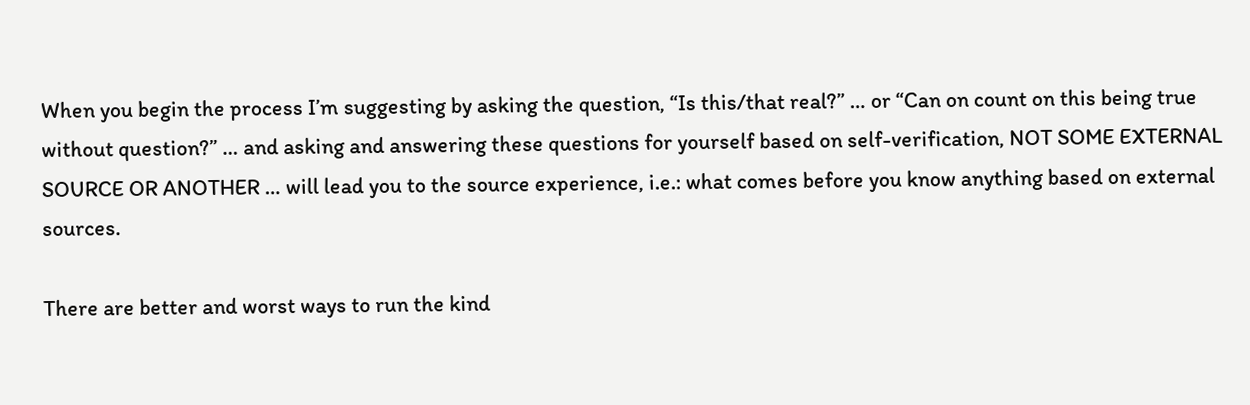When you begin the process I’m suggesting by asking the question, “Is this/that real?” … or “Can on count on this being true without question?” … and asking and answering these questions for yourself based on self-verification, NOT SOME EXTERNAL SOURCE OR ANOTHER … will lead you to the source experience, i.e.: what comes before you know anything based on external sources.

There are better and worst ways to run the kind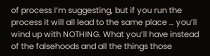of process I’m suggesting, but if you run the process it will all lead to the same place … you’ll wind up with NOTHING. What you’ll have instead of the falsehoods and all the things those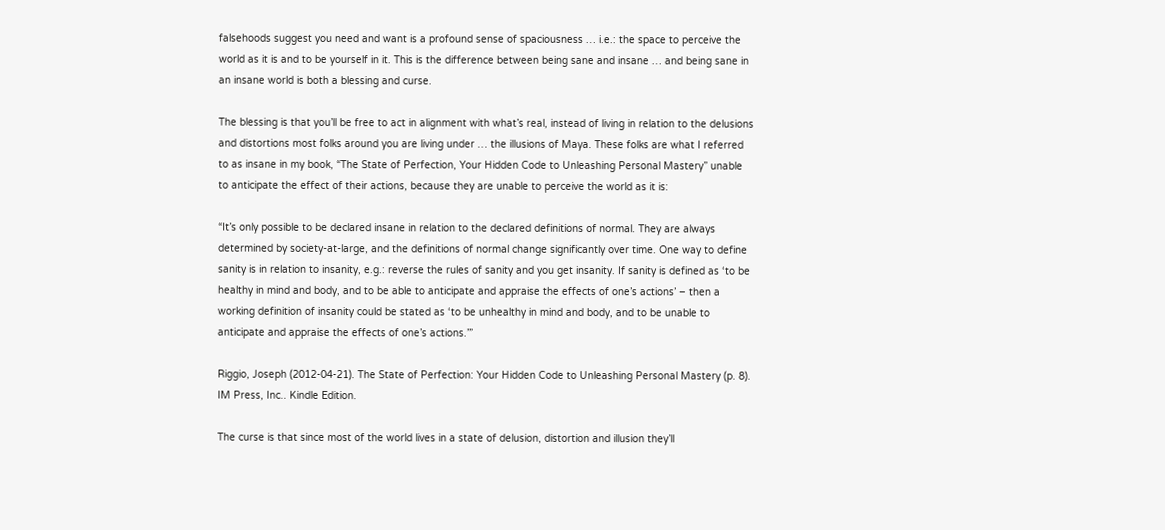falsehoods suggest you need and want is a profound sense of spaciousness … i.e.: the space to perceive the world as it is and to be yourself in it. This is the difference between being sane and insane … and being sane in an insane world is both a blessing and curse.

The blessing is that you’ll be free to act in alignment with what’s real, instead of living in relation to the delusions and distortions most folks around you are living under … the illusions of Maya. These folks are what I referred to as insane in my book, “The State of Perfection, Your Hidden Code to Unleashing Personal Mastery” unable to anticipate the effect of their actions, because they are unable to perceive the world as it is:

“It’s only possible to be declared insane in relation to the declared definitions of normal. They are always determined by society-at-large, and the definitions of normal change significantly over time. One way to define sanity is in relation to insanity, e.g.: reverse the rules of sanity and you get insanity. If sanity is defined as ‘to be healthy in mind and body, and to be able to anticipate and appraise the effects of one’s actions’ – then a working definition of insanity could be stated as ‘to be unhealthy in mind and body, and to be unable to anticipate and appraise the effects of one’s actions.’”

Riggio, Joseph (2012-04-21). The State of Perfection: Your Hidden Code to Unleashing Personal Mastery (p. 8). IM Press, Inc.. Kindle Edition.

The curse is that since most of the world lives in a state of delusion, distortion and illusion they’ll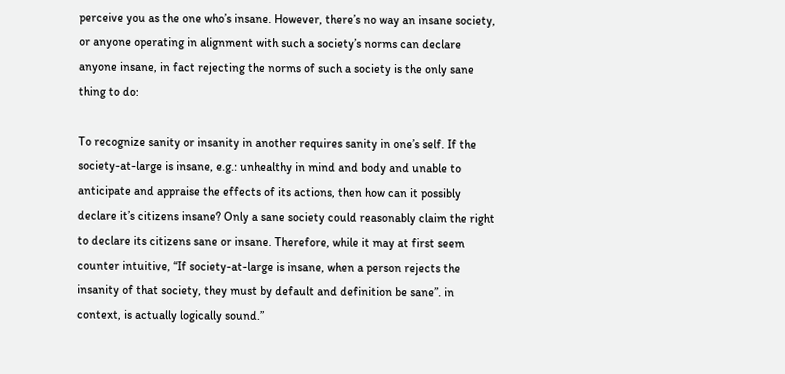perceive you as the one who’s insane. However, there’s no way an insane society, or anyone operating in alignment with such a society’s norms can declare anyone insane, in fact rejecting the norms of such a society is the only sane thing to do:

To recognize sanity or insanity in another requires sanity in one’s self. If the society-at-large is insane, e.g.: unhealthy in mind and body and unable to anticipate and appraise the effects of its actions, then how can it possibly declare it’s citizens insane? Only a sane society could reasonably claim the right to declare its citizens sane or insane. Therefore, while it may at first seem counter intuitive, “If society-at-large is insane, when a person rejects the insanity of that society, they must by default and definition be sane”. in context, is actually logically sound.”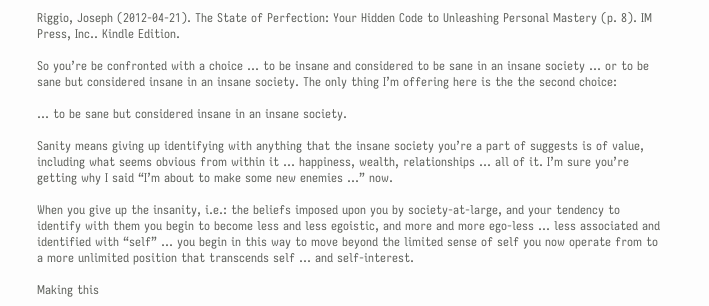Riggio, Joseph (2012-04-21). The State of Perfection: Your Hidden Code to Unleashing Personal Mastery (p. 8). IM Press, Inc.. Kindle Edition.

So you’re be confronted with a choice … to be insane and considered to be sane in an insane society … or to be sane but considered insane in an insane society. The only thing I’m offering here is the the second choice:

… to be sane but considered insane in an insane society.

Sanity means giving up identifying with anything that the insane society you’re a part of suggests is of value, including what seems obvious from within it … happiness, wealth, relationships … all of it. I’m sure you’re getting why I said “I’m about to make some new enemies …” now.

When you give up the insanity, i.e.: the beliefs imposed upon you by society-at-large, and your tendency to identify with them you begin to become less and less egoistic, and more and more ego-less … less associated and identified with “self” … you begin in this way to move beyond the limited sense of self you now operate from to a more unlimited position that transcends self … and self-interest.

Making this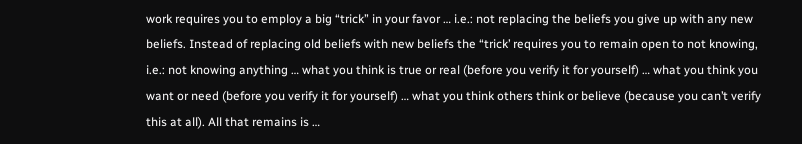work requires you to employ a big “trick” in your favor … i.e.: not replacing the beliefs you give up with any new beliefs. Instead of replacing old beliefs with new beliefs the “trick’ requires you to remain open to not knowing, i.e.: not knowing anything … what you think is true or real (before you verify it for yourself) … what you think you want or need (before you verify it for yourself) … what you think others think or believe (because you can’t verify this at all). All that remains is …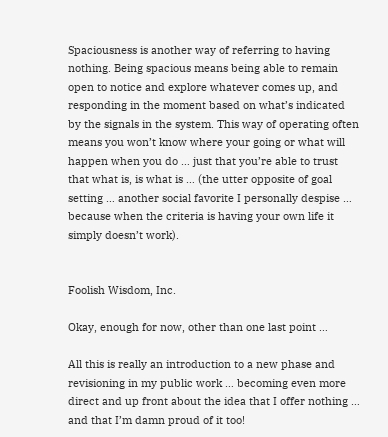Spaciousness is another way of referring to having nothing. Being spacious means being able to remain open to notice and explore whatever comes up, and responding in the moment based on what’s indicated by the signals in the system. This way of operating often means you won’t know where your going or what will happen when you do … just that you’re able to trust that what is, is what is … (the utter opposite of goal setting … another social favorite I personally despise … because when the criteria is having your own life it simply doesn’t work).


Foolish Wisdom, Inc.

Okay, enough for now, other than one last point …

All this is really an introduction to a new phase and revisioning in my public work … becoming even more direct and up front about the idea that I offer nothing … and that I’m damn proud of it too!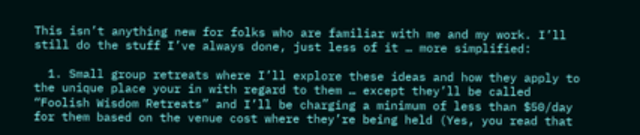This isn’t anything new for folks who are familiar with me and my work. I’ll still do the stuff I’ve always done, just less of it … more simplified:

  1. Small group retreats where I’ll explore these ideas and how they apply to the unique place your in with regard to them … except they’ll be called “Foolish Wisdom Retreats” and I’ll be charging a minimum of less than $50/day for them based on the venue cost where they’re being held (Yes, you read that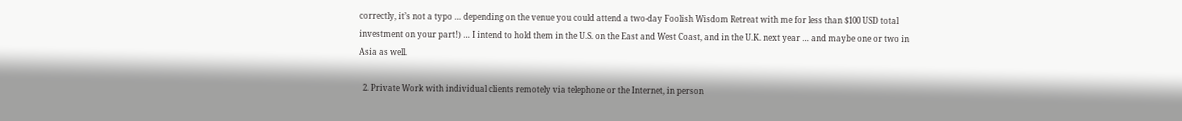correctly, it’s not a typo … depending on the venue you could attend a two-day Foolish Wisdom Retreat with me for less than $100 USD total investment on your part!) … I intend to hold them in the U.S. on the East and West Coast, and in the U.K. next year … and maybe one or two in Asia as well.

  2. Private Work with individual clients remotely via telephone or the Internet, in person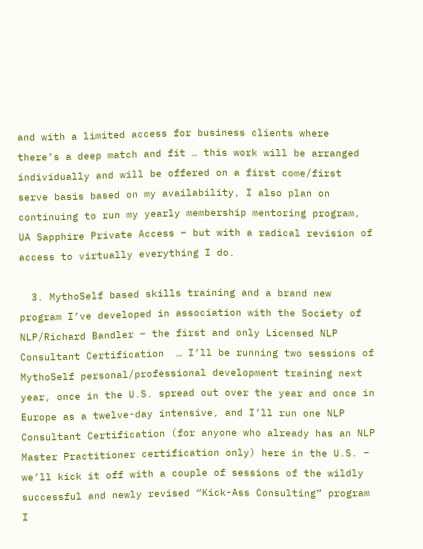and with a limited access for business clients where there’s a deep match and fit … this work will be arranged individually and will be offered on a first come/first serve basis based on my availability, I also plan on continuing to run my yearly membership mentoring program, UA Sapphire Private Access – but with a radical revision of access to virtually everything I do.

  3. MythoSelf based skills training and a brand new program I’ve developed in association with the Society of NLP/Richard Bandler – the first and only Licensed NLP Consultant Certification  … I’ll be running two sessions of MythoSelf personal/professional development training next year, once in the U.S. spread out over the year and once in Europe as a twelve-day intensive, and I’ll run one NLP Consultant Certification (for anyone who already has an NLP Master Practitioner certification only) here in the U.S. – we’ll kick it off with a couple of sessions of the wildly successful and newly revised “Kick-Ass Consulting” program I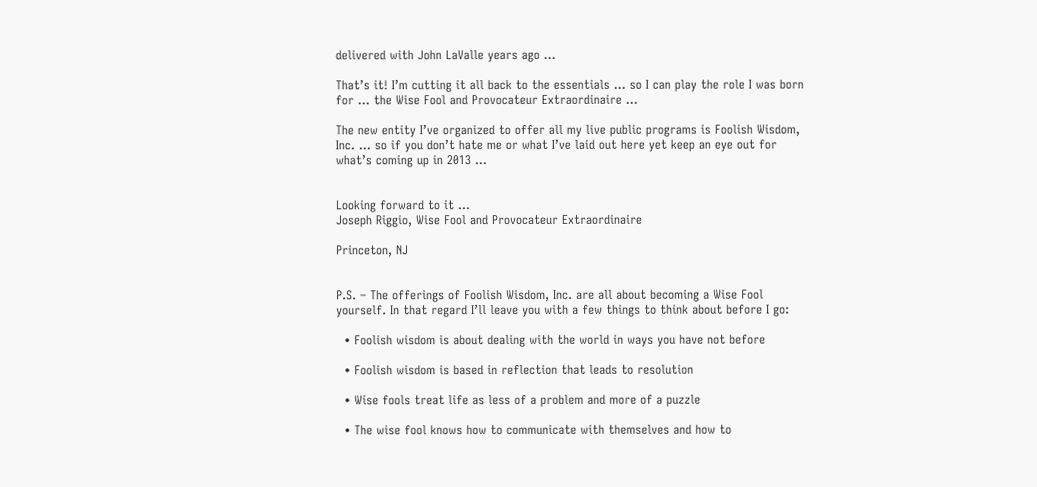delivered with John LaValle years ago …

That’s it! I’m cutting it all back to the essentials … so I can play the role I was born for … the Wise Fool and Provocateur Extraordinaire …

The new entity I’ve organized to offer all my live public programs is Foolish Wisdom, Inc. … so if you don’t hate me or what I’ve laid out here yet keep an eye out for what’s coming up in 2013 …


Looking forward to it …
Joseph Riggio, Wise Fool and Provocateur Extraordinaire

Princeton, NJ


P.S. – The offerings of Foolish Wisdom, Inc. are all about becoming a Wise Fool yourself. In that regard I’ll leave you with a few things to think about before I go:

  • Foolish wisdom is about dealing with the world in ways you have not before

  • Foolish wisdom is based in reflection that leads to resolution

  • Wise fools treat life as less of a problem and more of a puzzle

  • The wise fool knows how to communicate with themselves and how to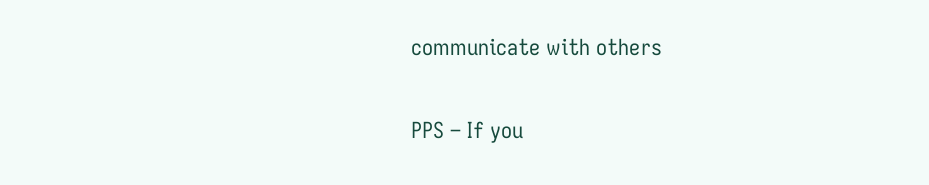communicate with others

PPS – If you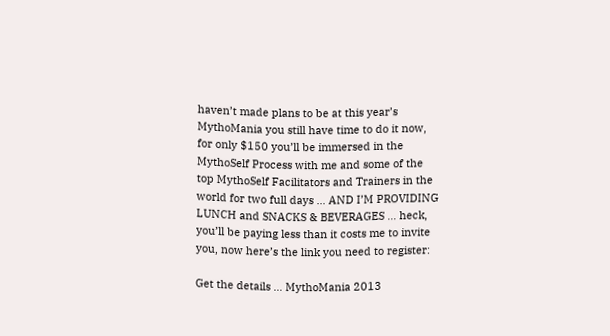haven’t made plans to be at this year’s MythoMania you still have time to do it now, for only $150 you’ll be immersed in the MythoSelf Process with me and some of the top MythoSelf Facilitators and Trainers in the world for two full days … AND I’M PROVIDING LUNCH and SNACKS & BEVERAGES … heck, you’ll be paying less than it costs me to invite you, now here’s the link you need to register:

Get the details … MythoMania 2013